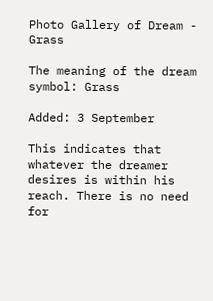Photo Gallery of Dream - Grass

The meaning of the dream symbol: Grass

Added: 3 September

This indicates that whatever the dreamer desires is within his reach. There is no need for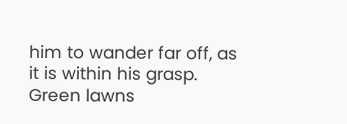him to wander far off, as it is within his grasp. Green lawns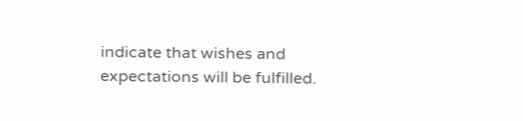indicate that wishes and expectations will be fulfilled.